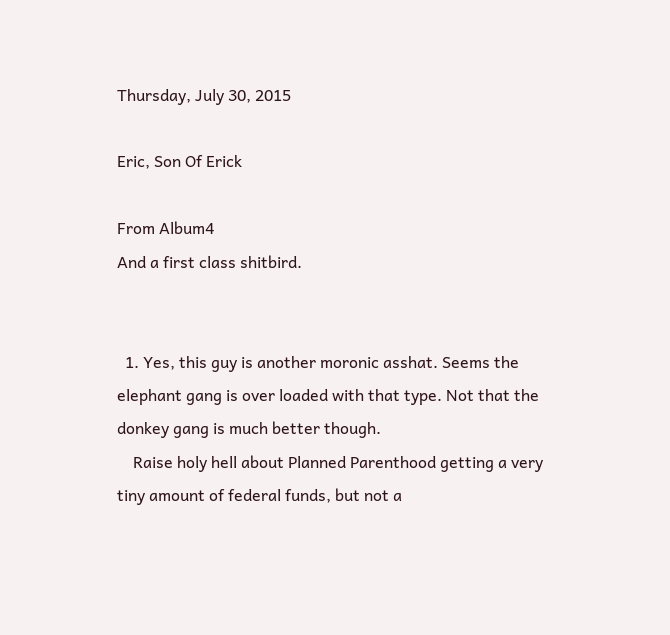Thursday, July 30, 2015

Eric, Son Of Erick

From Album4
And a first class shitbird.


  1. Yes, this guy is another moronic asshat. Seems the elephant gang is over loaded with that type. Not that the donkey gang is much better though.
    Raise holy hell about Planned Parenthood getting a very tiny amount of federal funds, but not a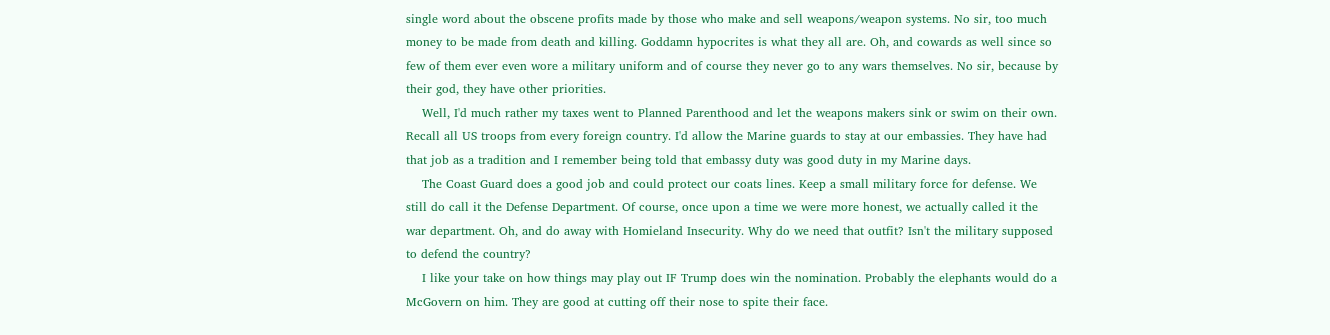single word about the obscene profits made by those who make and sell weapons/weapon systems. No sir, too much money to be made from death and killing. Goddamn hypocrites is what they all are. Oh, and cowards as well since so few of them ever even wore a military uniform and of course they never go to any wars themselves. No sir, because by their god, they have other priorities.
    Well, I'd much rather my taxes went to Planned Parenthood and let the weapons makers sink or swim on their own. Recall all US troops from every foreign country. I'd allow the Marine guards to stay at our embassies. They have had that job as a tradition and I remember being told that embassy duty was good duty in my Marine days.
    The Coast Guard does a good job and could protect our coats lines. Keep a small military force for defense. We still do call it the Defense Department. Of course, once upon a time we were more honest, we actually called it the war department. Oh, and do away with Homieland Insecurity. Why do we need that outfit? Isn't the military supposed to defend the country?
    I like your take on how things may play out IF Trump does win the nomination. Probably the elephants would do a McGovern on him. They are good at cutting off their nose to spite their face.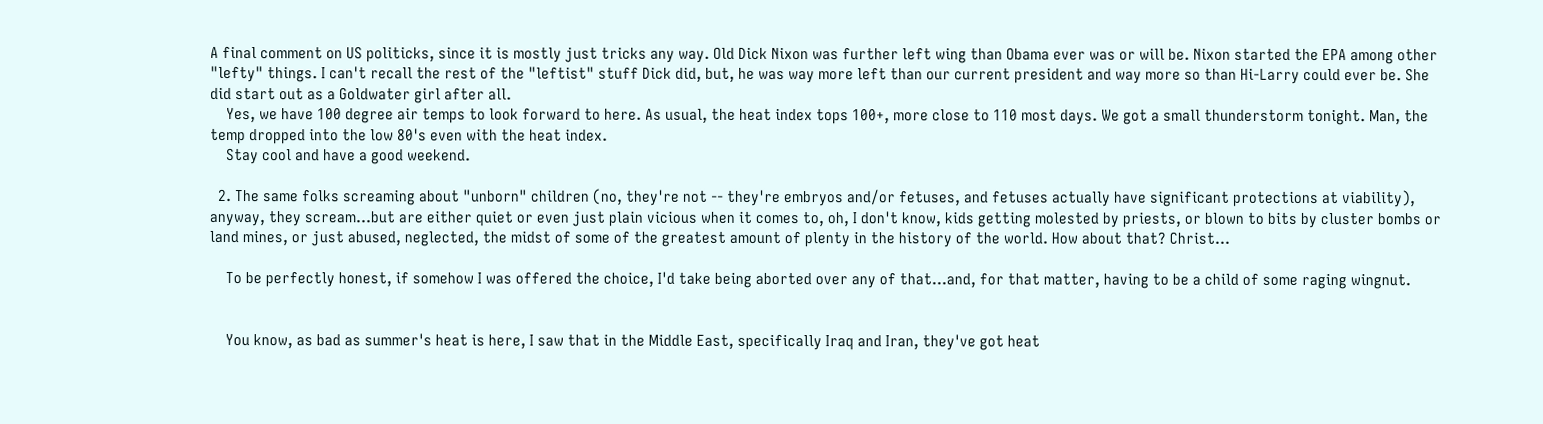A final comment on US politicks, since it is mostly just tricks any way. Old Dick Nixon was further left wing than Obama ever was or will be. Nixon started the EPA among other "lefty" things. I can't recall the rest of the "leftist" stuff Dick did, but, he was way more left than our current president and way more so than Hi-Larry could ever be. She did start out as a Goldwater girl after all.
    Yes, we have 100 degree air temps to look forward to here. As usual, the heat index tops 100+, more close to 110 most days. We got a small thunderstorm tonight. Man, the temp dropped into the low 80's even with the heat index.
    Stay cool and have a good weekend.

  2. The same folks screaming about "unborn" children (no, they're not -- they're embryos and/or fetuses, and fetuses actually have significant protections at viability), anyway, they scream...but are either quiet or even just plain vicious when it comes to, oh, I don't know, kids getting molested by priests, or blown to bits by cluster bombs or land mines, or just abused, neglected, the midst of some of the greatest amount of plenty in the history of the world. How about that? Christ...

    To be perfectly honest, if somehow I was offered the choice, I'd take being aborted over any of that...and, for that matter, having to be a child of some raging wingnut.


    You know, as bad as summer's heat is here, I saw that in the Middle East, specifically Iraq and Iran, they've got heat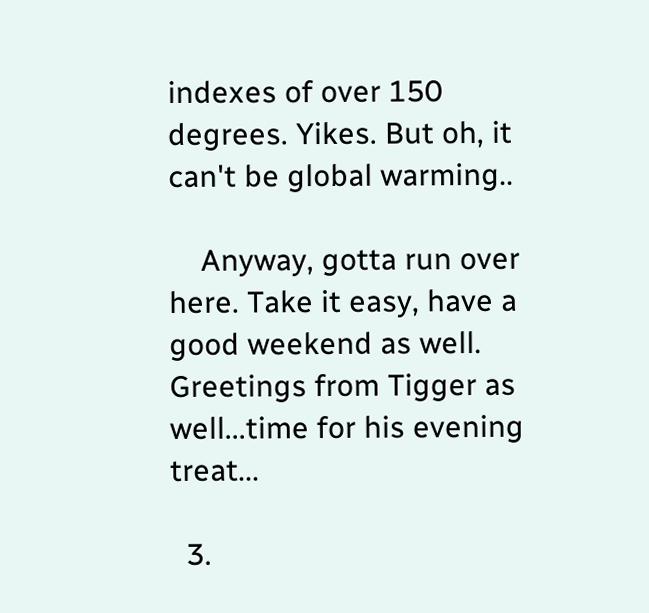indexes of over 150 degrees. Yikes. But oh, it can't be global warming..

    Anyway, gotta run over here. Take it easy, have a good weekend as well. Greetings from Tigger as well...time for his evening treat...

  3.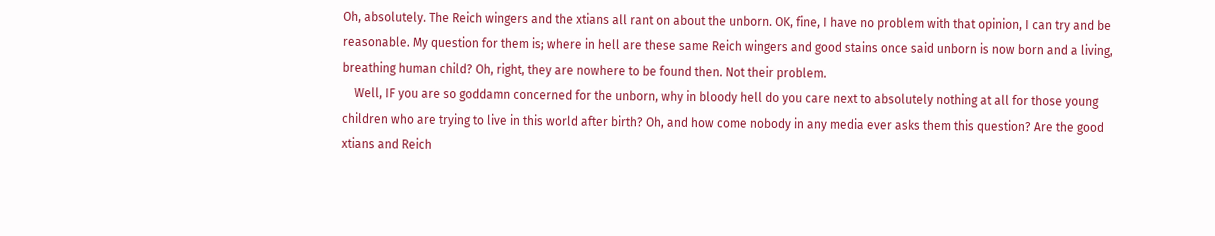Oh, absolutely. The Reich wingers and the xtians all rant on about the unborn. OK, fine, I have no problem with that opinion, I can try and be reasonable. My question for them is; where in hell are these same Reich wingers and good stains once said unborn is now born and a living, breathing human child? Oh, right, they are nowhere to be found then. Not their problem.
    Well, IF you are so goddamn concerned for the unborn, why in bloody hell do you care next to absolutely nothing at all for those young children who are trying to live in this world after birth? Oh, and how come nobody in any media ever asks them this question? Are the good xtians and Reich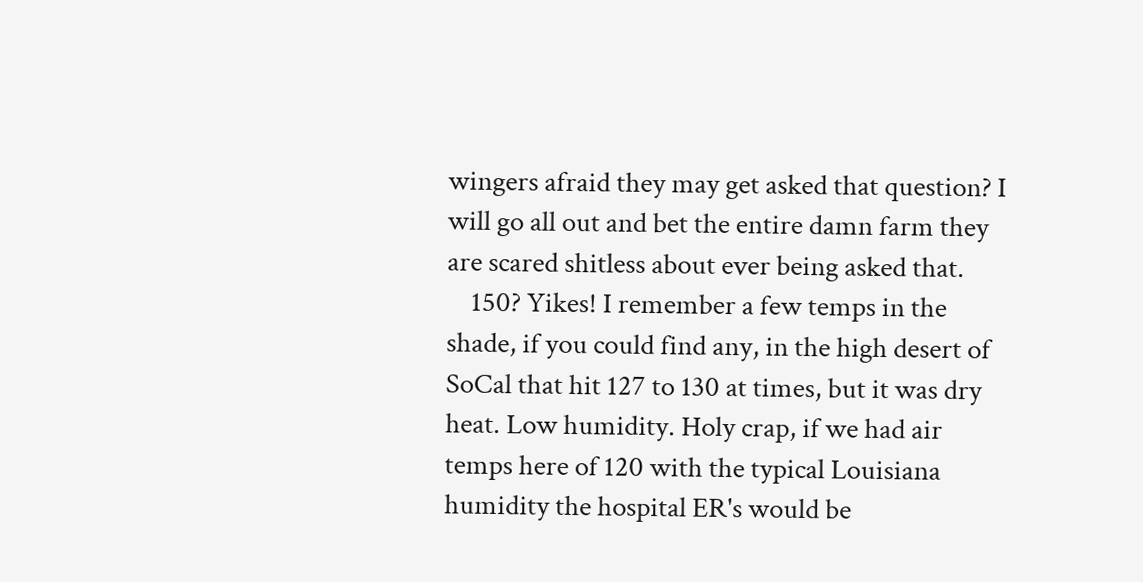wingers afraid they may get asked that question? I will go all out and bet the entire damn farm they are scared shitless about ever being asked that.
    150? Yikes! I remember a few temps in the shade, if you could find any, in the high desert of SoCal that hit 127 to 130 at times, but it was dry heat. Low humidity. Holy crap, if we had air temps here of 120 with the typical Louisiana humidity the hospital ER's would be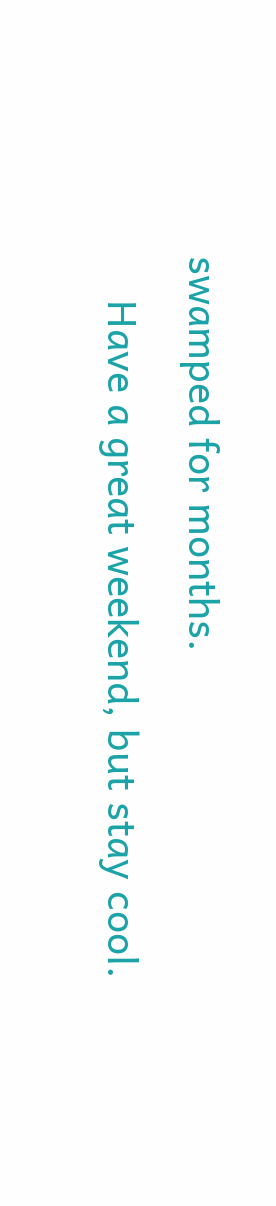swamped for months.
    Have a great weekend, but stay cool.